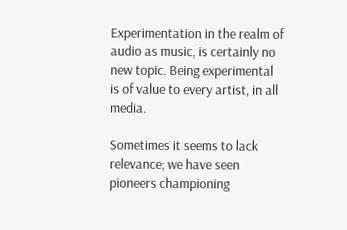Experimentation in the realm of audio as music, is certainly no new topic. Being experimental is of value to every artist, in all media.

Sometimes it seems to lack relevance; we have seen pioneers championing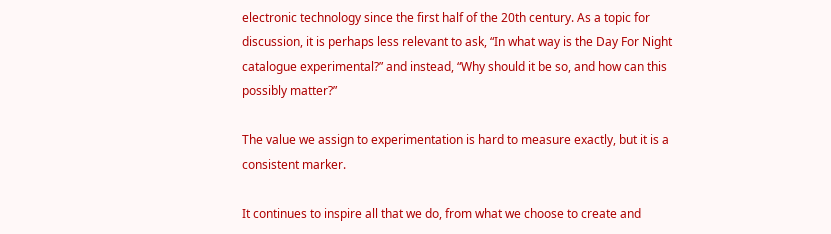electronic technology since the first half of the 20th century. As a topic for discussion, it is perhaps less relevant to ask, “In what way is the Day For Night catalogue experimental?” and instead, “Why should it be so, and how can this possibly matter?”

The value we assign to experimentation is hard to measure exactly, but it is a consistent marker.

It continues to inspire all that we do, from what we choose to create and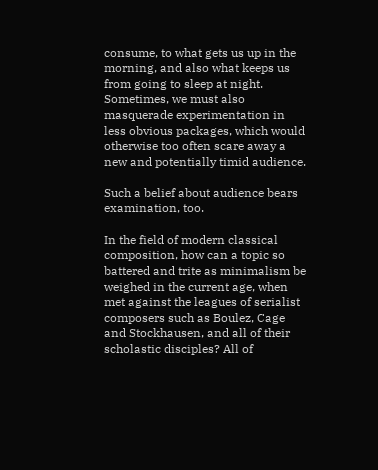consume, to what gets us up in the morning, and also what keeps us from going to sleep at night. Sometimes, we must also masquerade experimentation in less obvious packages, which would otherwise too often scare away a new and potentially timid audience.

Such a belief about audience bears examination, too.

In the field of modern classical composition, how can a topic so battered and trite as minimalism be weighed in the current age, when met against the leagues of serialist composers such as Boulez, Cage and Stockhausen, and all of their scholastic disciples? All of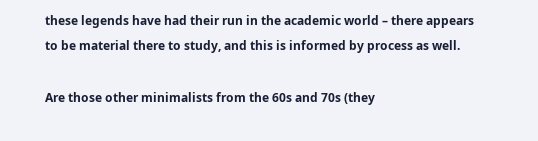these legends have had their run in the academic world – there appears to be material there to study, and this is informed by process as well.

Are those other minimalists from the 60s and 70s (they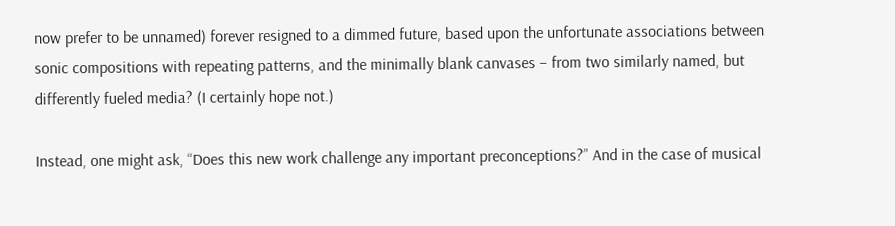now prefer to be unnamed) forever resigned to a dimmed future, based upon the unfortunate associations between sonic compositions with repeating patterns, and the minimally blank canvases – from two similarly named, but differently fueled media? (I certainly hope not.)

Instead, one might ask, “Does this new work challenge any important preconceptions?” And in the case of musical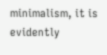minimalism, it is evidently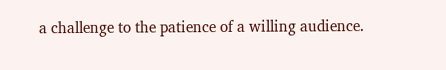a challenge to the patience of a willing audience.